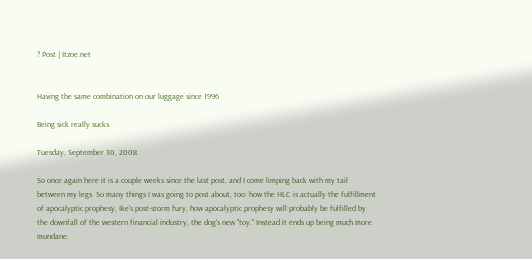? Post | Itzoe.net


Having the same combination on our luggage since 1996

Being sick really sucks

Tuesday, September 30, 2008

So once again here it is a couple weeks since the last post, and I come limping back with my tail between my legs. So many things I was going to post about, too: how the HLC is actually the fulfillment of apocalyptic prophesy, Ike's post-storm fury, how apocalyptic prophesy will probably be fulfilled by the downfall of the western financial industry, the dog's new "toy." Instead it ends up being much more mundane.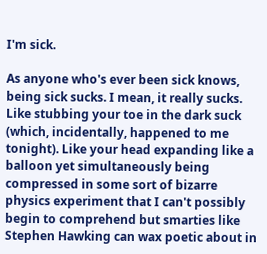I'm sick.

As anyone who's ever been sick knows, being sick sucks. I mean, it really sucks. Like stubbing your toe in the dark suck (which, incidentally, happened to me tonight). Like your head expanding like a balloon yet simultaneously being compressed in some sort of bizarre physics experiment that I can't possibly begin to comprehend but smarties like Stephen Hawking can wax poetic about in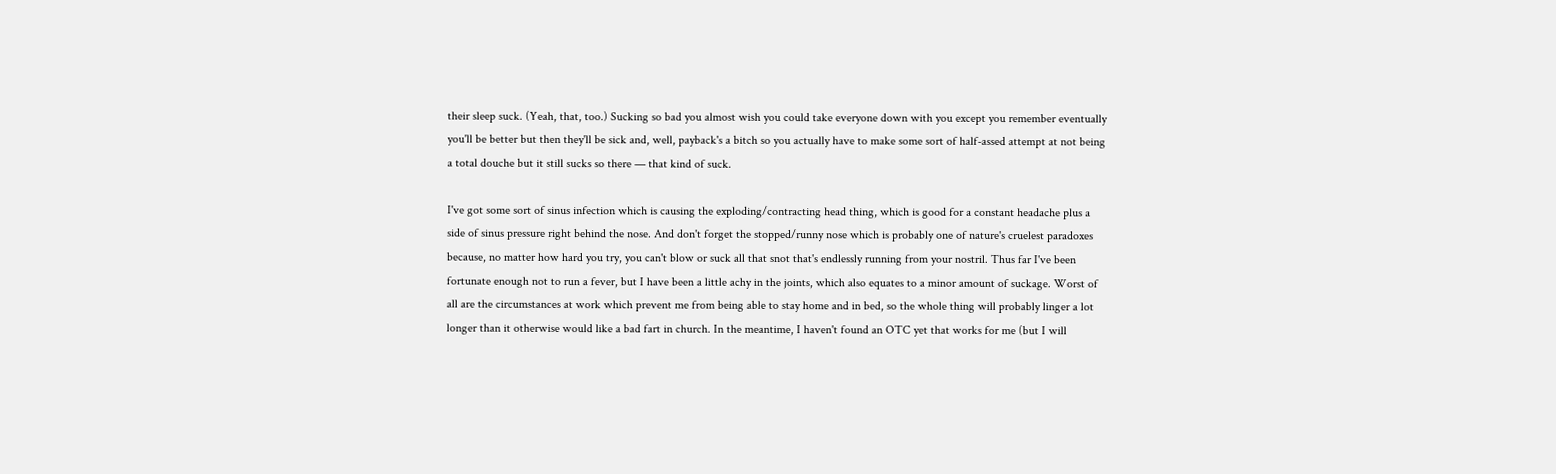their sleep suck. (Yeah, that, too.) Sucking so bad you almost wish you could take everyone down with you except you remember eventually you'll be better but then they'll be sick and, well, payback's a bitch so you actually have to make some sort of half-assed attempt at not being a total douche but it still sucks so there — that kind of suck.

I've got some sort of sinus infection which is causing the exploding/contracting head thing, which is good for a constant headache plus a side of sinus pressure right behind the nose. And don't forget the stopped/runny nose which is probably one of nature's cruelest paradoxes because, no matter how hard you try, you can't blow or suck all that snot that's endlessly running from your nostril. Thus far I've been fortunate enough not to run a fever, but I have been a little achy in the joints, which also equates to a minor amount of suckage. Worst of all are the circumstances at work which prevent me from being able to stay home and in bed, so the whole thing will probably linger a lot longer than it otherwise would like a bad fart in church. In the meantime, I haven't found an OTC yet that works for me (but I will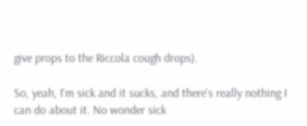give props to the Riccola cough drops).

So, yeah, I'm sick and it sucks, and there's really nothing I can do about it. No wonder sick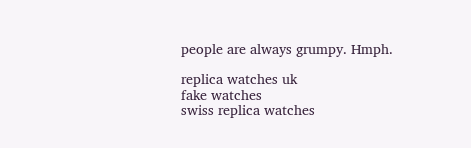people are always grumpy. Hmph.

replica watches uk
fake watches
swiss replica watches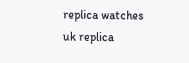replica watches
uk replica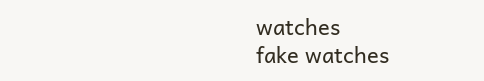watches
fake watches